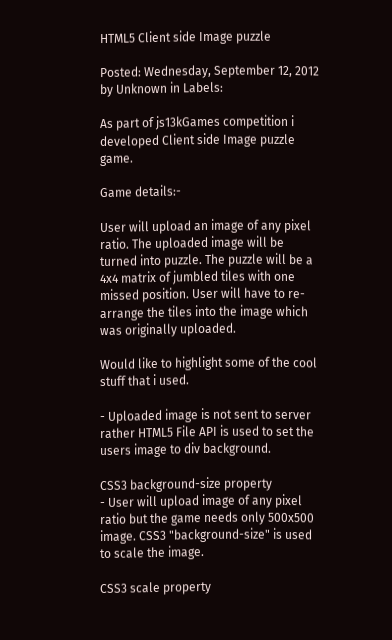HTML5 Client side Image puzzle

Posted: Wednesday, September 12, 2012 by Unknown in Labels:

As part of js13kGames competition i developed Client side Image puzzle game.

Game details:-

User will upload an image of any pixel ratio. The uploaded image will be turned into puzzle. The puzzle will be a 4x4 matrix of jumbled tiles with one missed position. User will have to re-arrange the tiles into the image which was originally uploaded.

Would like to highlight some of the cool stuff that i used.

- Uploaded image is not sent to server rather HTML5 File API is used to set the users image to div background.

CSS3 background-size property
- User will upload image of any pixel ratio but the game needs only 500x500 image. CSS3 "background-size" is used to scale the image.

CSS3 scale property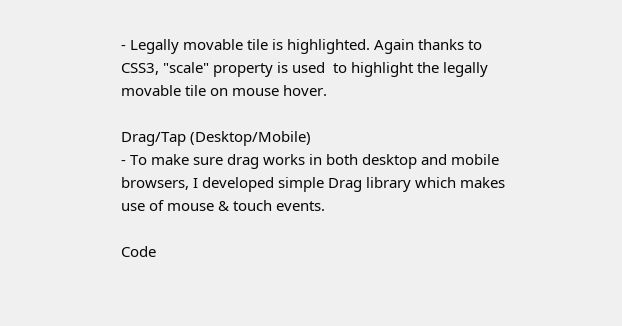- Legally movable tile is highlighted. Again thanks to CSS3, "scale" property is used  to highlight the legally movable tile on mouse hover.

Drag/Tap (Desktop/Mobile)
- To make sure drag works in both desktop and mobile browsers, I developed simple Drag library which makes use of mouse & touch events.

Code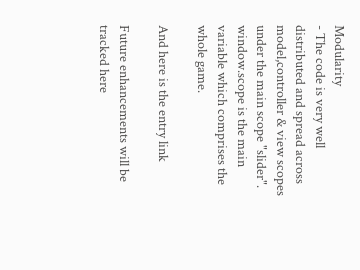Modularity
- The code is very well distributed and spread across model,controller & view scopes under the main scope "slider". window.scope is the main variable which comprises the whole game.

And here is the entry link

Future enhancements will be tracked here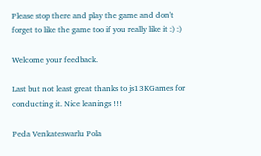Please stop there and play the game and don't forget to like the game too if you really like it :) :)

Welcome your feedback.

Last but not least great thanks to js13KGames for conducting it. Nice leanings !!!

Peda Venkateswarlu Pola